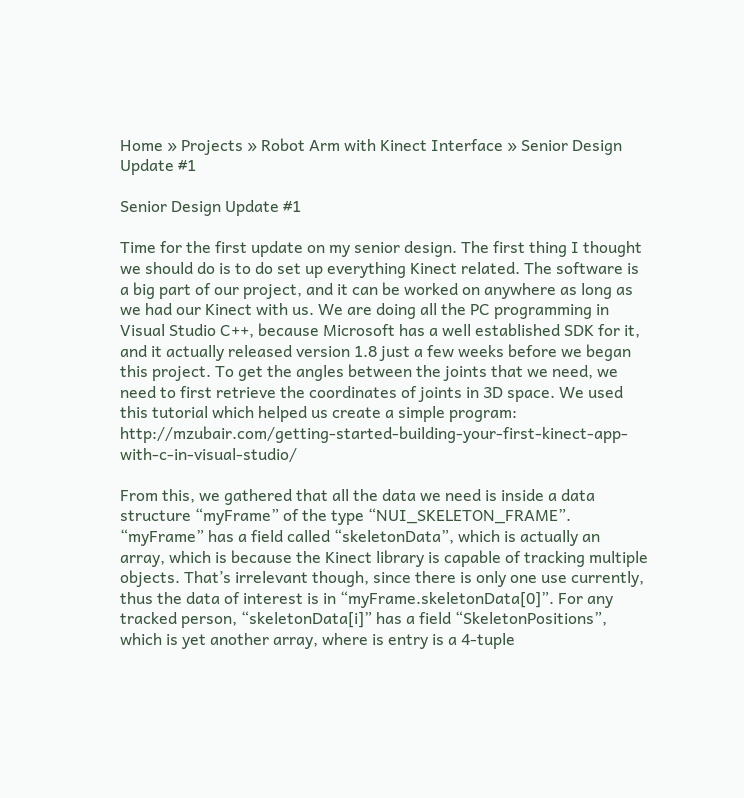Home » Projects » Robot Arm with Kinect Interface » Senior Design Update #1

Senior Design Update #1

Time for the first update on my senior design. The first thing I thought we should do is to do set up everything Kinect related. The software is a big part of our project, and it can be worked on anywhere as long as we had our Kinect with us. We are doing all the PC programming in Visual Studio C++, because Microsoft has a well established SDK for it, and it actually released version 1.8 just a few weeks before we began this project. To get the angles between the joints that we need, we need to first retrieve the coordinates of joints in 3D space. We used this tutorial which helped us create a simple program: http://mzubair.com/getting-started-building-your-first-kinect-app-with-c-in-visual-studio/

From this, we gathered that all the data we need is inside a data structure “myFrame” of the type “NUI_SKELETON_FRAME”. “myFrame” has a field called “skeletonData”, which is actually an array, which is because the Kinect library is capable of tracking multiple objects. That’s irrelevant though, since there is only one use currently, thus the data of interest is in “myFrame.skeletonData[0]”. For any tracked person, “skeletonData[i]” has a field “SkeletonPositions”, which is yet another array, where is entry is a 4-tuple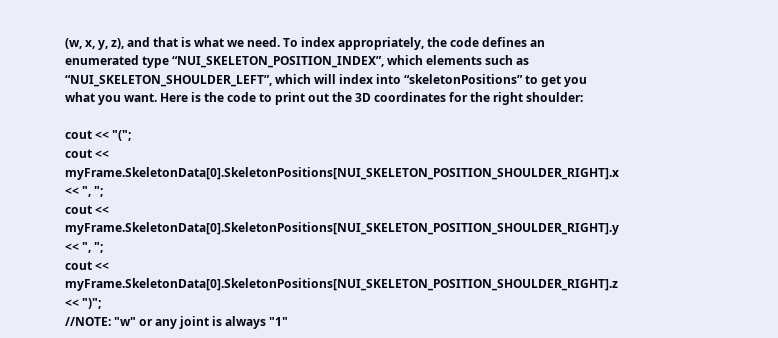(w, x, y, z), and that is what we need. To index appropriately, the code defines an enumerated type “NUI_SKELETON_POSITION_INDEX”, which elements such as “NUI_SKELETON_SHOULDER_LEFT”, which will index into “skeletonPositions” to get you what you want. Here is the code to print out the 3D coordinates for the right shoulder:

cout << "(";
cout << myFrame.SkeletonData[0].SkeletonPositions[NUI_SKELETON_POSITION_SHOULDER_RIGHT].x << ", ";
cout << myFrame.SkeletonData[0].SkeletonPositions[NUI_SKELETON_POSITION_SHOULDER_RIGHT].y << ", ";
cout << myFrame.SkeletonData[0].SkeletonPositions[NUI_SKELETON_POSITION_SHOULDER_RIGHT].z << ")";
//NOTE: "w" or any joint is always "1"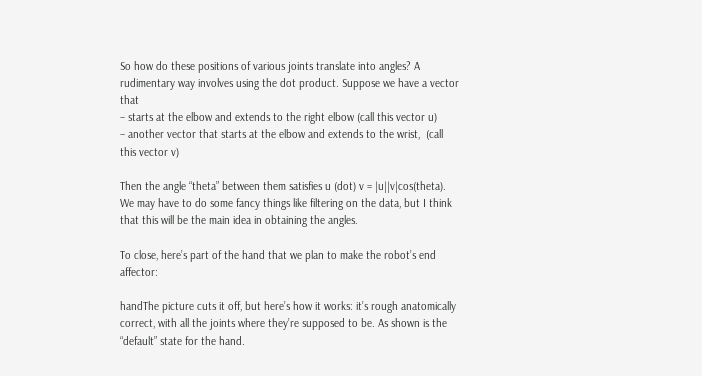So how do these positions of various joints translate into angles? A rudimentary way involves using the dot product. Suppose we have a vector that
– starts at the elbow and extends to the right elbow (call this vector u)
– another vector that starts at the elbow and extends to the wrist,  (call this vector v)

Then the angle “theta” between them satisfies u (dot) v = |u||v|cos(theta). We may have to do some fancy things like filtering on the data, but I think that this will be the main idea in obtaining the angles.

To close, here’s part of the hand that we plan to make the robot’s end affector:

handThe picture cuts it off, but here’s how it works: it’s rough anatomically correct, with all the joints where they’re supposed to be. As shown is the “default” state for the hand.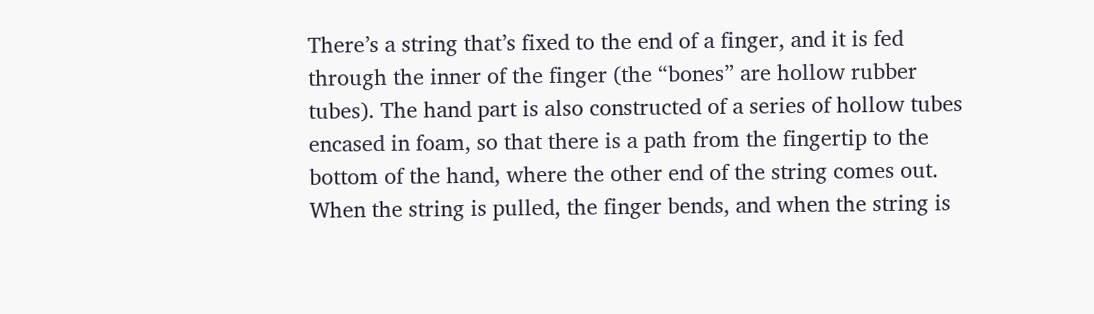There’s a string that’s fixed to the end of a finger, and it is fed through the inner of the finger (the “bones” are hollow rubber tubes). The hand part is also constructed of a series of hollow tubes encased in foam, so that there is a path from the fingertip to the bottom of the hand, where the other end of the string comes out. When the string is pulled, the finger bends, and when the string is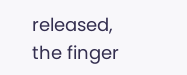released, the finger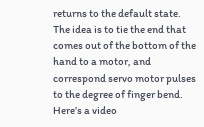returns to the default state. The idea is to tie the end that comes out of the bottom of the hand to a motor, and correspond servo motor pulses to the degree of finger bend. Here’s a video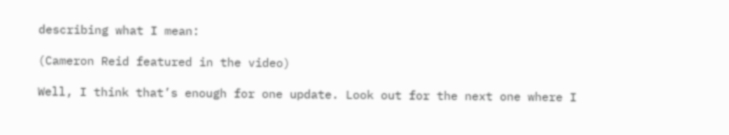describing what I mean:

(Cameron Reid featured in the video)

Well, I think that’s enough for one update. Look out for the next one where I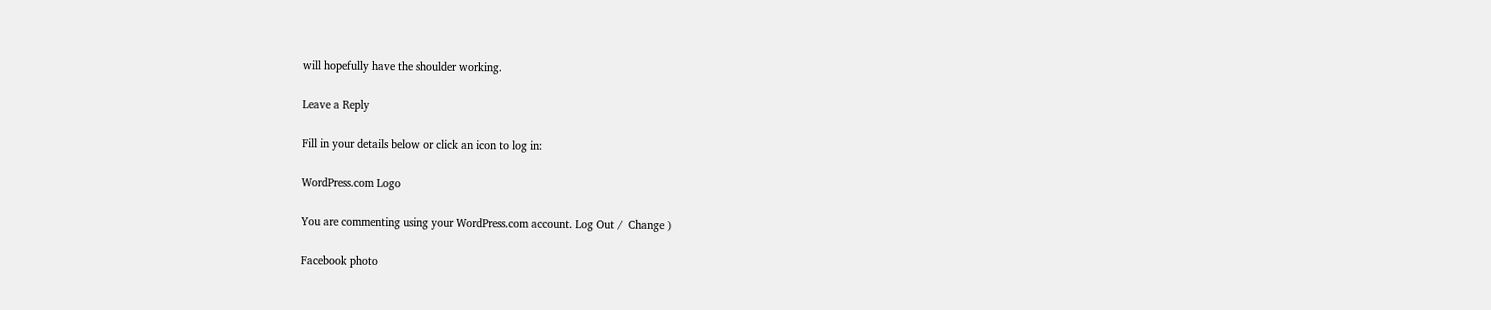will hopefully have the shoulder working.

Leave a Reply

Fill in your details below or click an icon to log in:

WordPress.com Logo

You are commenting using your WordPress.com account. Log Out /  Change )

Facebook photo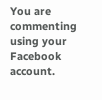You are commenting using your Facebook account.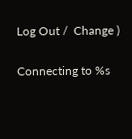Log Out /  Change )

Connecting to %s